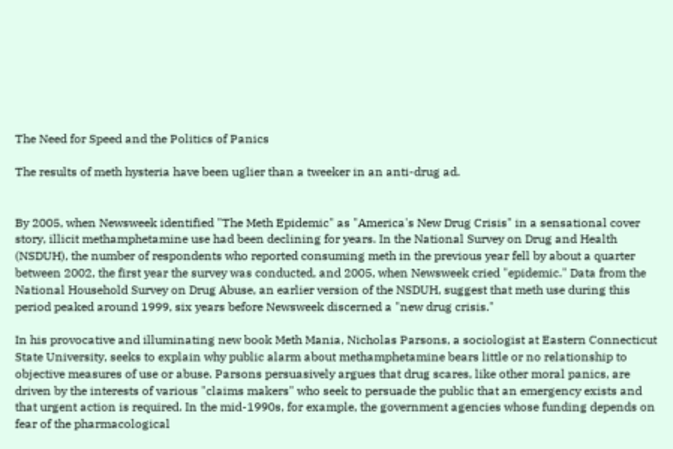The Need for Speed and the Politics of Panics

The results of meth hysteria have been uglier than a tweeker in an anti-drug ad.


By 2005, when Newsweek identified "The Meth Epidemic" as "America's New Drug Crisis" in a sensational cover story, illicit methamphetamine use had been declining for years. In the National Survey on Drug and Health (NSDUH), the number of respondents who reported consuming meth in the previous year fell by about a quarter between 2002, the first year the survey was conducted, and 2005, when Newsweek cried "epidemic." Data from the National Household Survey on Drug Abuse, an earlier version of the NSDUH, suggest that meth use during this period peaked around 1999, six years before Newsweek discerned a "new drug crisis."

In his provocative and illuminating new book Meth Mania, Nicholas Parsons, a sociologist at Eastern Connecticut State University, seeks to explain why public alarm about methamphetamine bears little or no relationship to objective measures of use or abuse. Parsons persuasively argues that drug scares, like other moral panics, are driven by the interests of various "claims makers" who seek to persuade the public that an emergency exists and that urgent action is required. In the mid-1990s, for example, the government agencies whose funding depends on fear of the pharmacological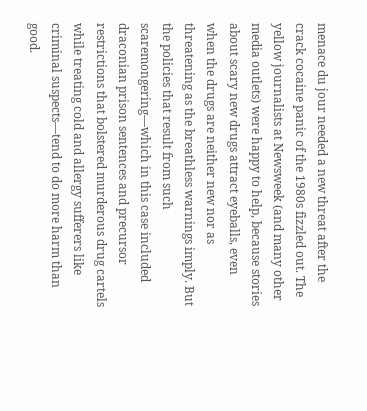menace du jour needed a new threat after the crack cocaine panic of the 1980s fizzled out. The yellow journalists at Newsweek (and many other media outlets) were happy to help, because stories about scary new drugs attract eyeballs, even when the drugs are neither new nor as threatening as the breathless warnings imply. But the policies that result from such scaremongering—which in this case included draconian prison sentences and precursor restrictions that bolstered murderous drug cartels while treating cold and allergy sufferers like criminal suspects—tend to do more harm than good.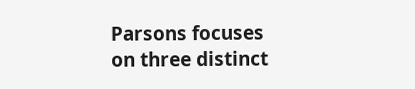Parsons focuses on three distinct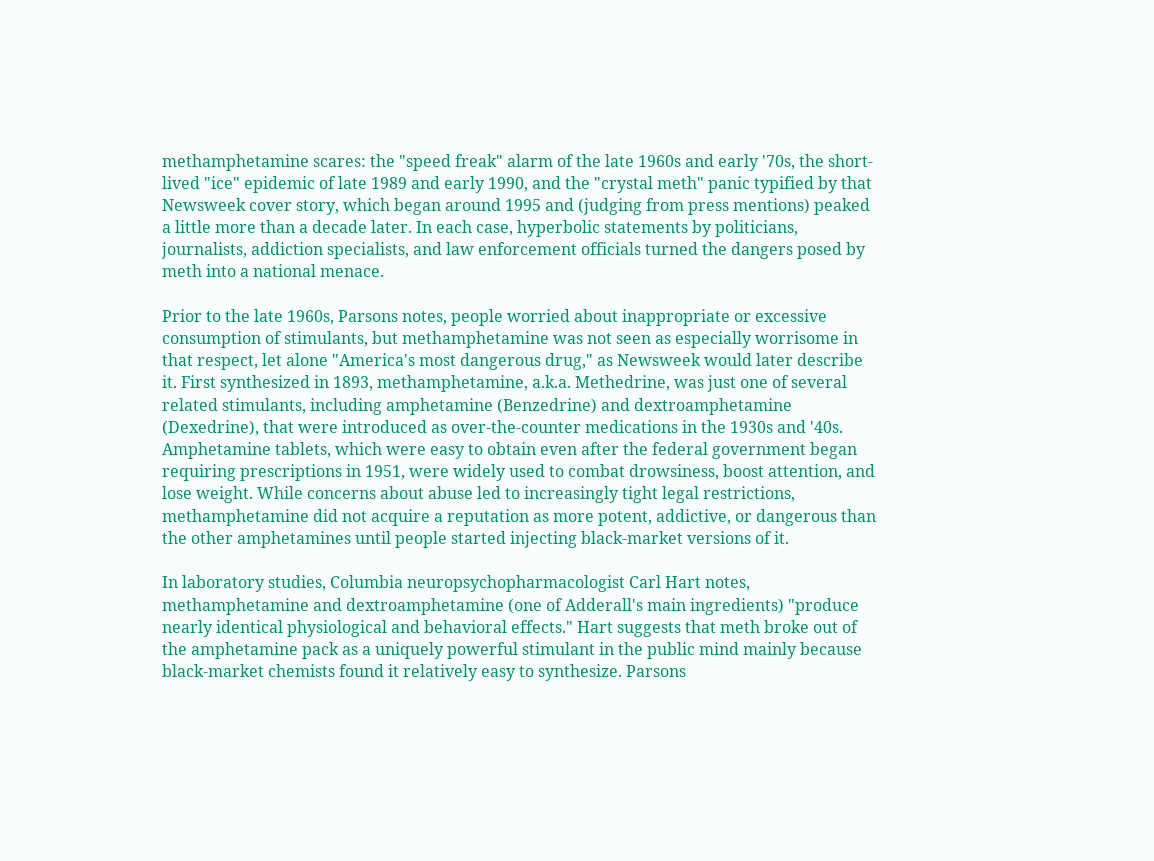methamphetamine scares: the "speed freak" alarm of the late 1960s and early '70s, the short-lived "ice" epidemic of late 1989 and early 1990, and the "crystal meth" panic typified by that Newsweek cover story, which began around 1995 and (judging from press mentions) peaked a little more than a decade later. In each case, hyperbolic statements by politicians, journalists, addiction specialists, and law enforcement officials turned the dangers posed by meth into a national menace.

Prior to the late 1960s, Parsons notes, people worried about inappropriate or excessive consumption of stimulants, but methamphetamine was not seen as especially worrisome in that respect, let alone "America's most dangerous drug," as Newsweek would later describe it. First synthesized in 1893, methamphetamine, a.k.a. Methedrine, was just one of several related stimulants, including amphetamine (Benzedrine) and dextroamphetamine (Dexedrine), that were introduced as over-the-counter medications in the 1930s and '40s. Amphetamine tablets, which were easy to obtain even after the federal government began requiring prescriptions in 1951, were widely used to combat drowsiness, boost attention, and lose weight. While concerns about abuse led to increasingly tight legal restrictions, methamphetamine did not acquire a reputation as more potent, addictive, or dangerous than the other amphetamines until people started injecting black-market versions of it.

In laboratory studies, Columbia neuropsychopharmacologist Carl Hart notes, methamphetamine and dextroamphetamine (one of Adderall's main ingredients) "produce nearly identical physiological and behavioral effects." Hart suggests that meth broke out of the amphetamine pack as a uniquely powerful stimulant in the public mind mainly because black-market chemists found it relatively easy to synthesize. Parsons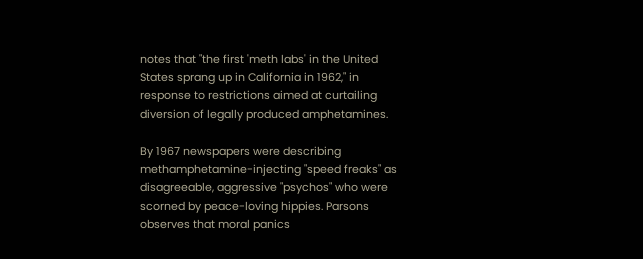notes that "the first 'meth labs' in the United States sprang up in California in 1962," in response to restrictions aimed at curtailing diversion of legally produced amphetamines.

By 1967 newspapers were describing methamphetamine-injecting "speed freaks" as disagreeable, aggressive "psychos" who were scorned by peace-loving hippies. Parsons observes that moral panics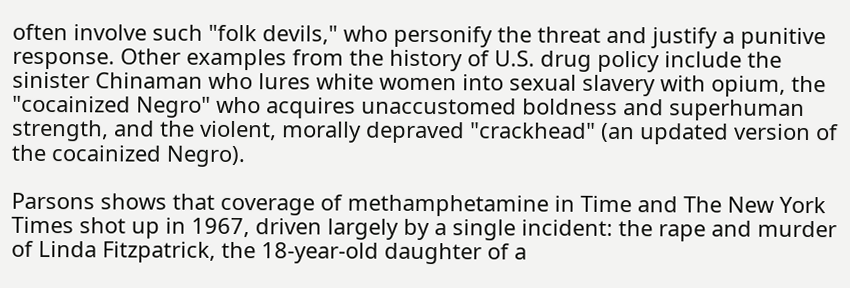often involve such "folk devils," who personify the threat and justify a punitive response. Other examples from the history of U.S. drug policy include the sinister Chinaman who lures white women into sexual slavery with opium, the "cocainized Negro" who acquires unaccustomed boldness and superhuman strength, and the violent, morally depraved "crackhead" (an updated version of the cocainized Negro).

Parsons shows that coverage of methamphetamine in Time and The New York Times shot up in 1967, driven largely by a single incident: the rape and murder of Linda Fitzpatrick, the 18-year-old daughter of a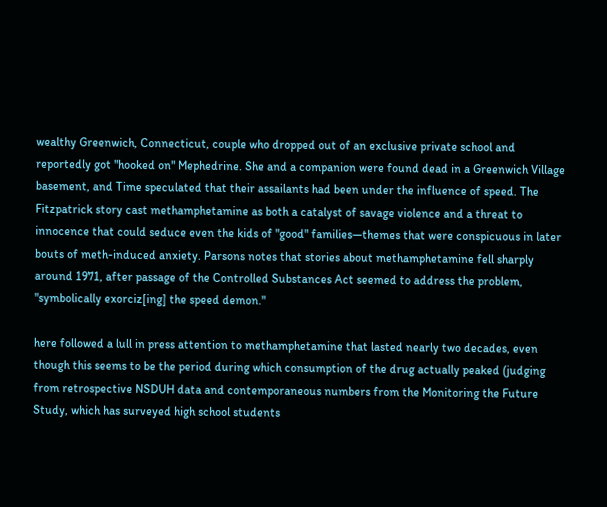wealthy Greenwich, Connecticut, couple who dropped out of an exclusive private school and reportedly got "hooked on" Mephedrine. She and a companion were found dead in a Greenwich Village basement, and Time speculated that their assailants had been under the influence of speed. The Fitzpatrick story cast methamphetamine as both a catalyst of savage violence and a threat to innocence that could seduce even the kids of "good" families—themes that were conspicuous in later bouts of meth-induced anxiety. Parsons notes that stories about methamphetamine fell sharply around 1971, after passage of the Controlled Substances Act seemed to address the problem, "symbolically exorciz[ing] the speed demon."

here followed a lull in press attention to methamphetamine that lasted nearly two decades, even though this seems to be the period during which consumption of the drug actually peaked (judging from retrospective NSDUH data and contemporaneous numbers from the Monitoring the Future Study, which has surveyed high school students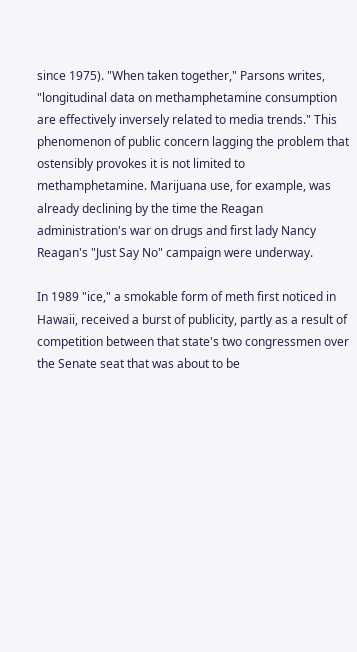since 1975). "When taken together," Parsons writes, "longitudinal data on methamphetamine consumption are effectively inversely related to media trends." This phenomenon of public concern lagging the problem that ostensibly provokes it is not limited to methamphetamine. Marijuana use, for example, was already declining by the time the Reagan administration's war on drugs and first lady Nancy Reagan's "Just Say No" campaign were underway.

In 1989 "ice," a smokable form of meth first noticed in Hawaii, received a burst of publicity, partly as a result of competition between that state's two congressmen over the Senate seat that was about to be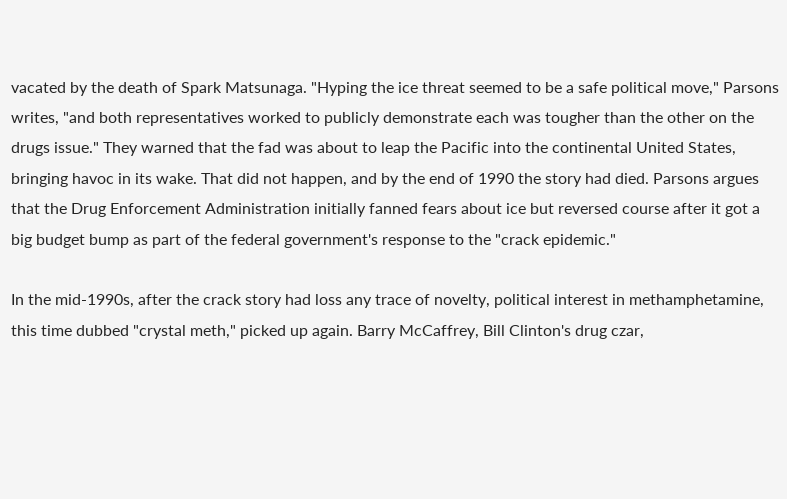vacated by the death of Spark Matsunaga. "Hyping the ice threat seemed to be a safe political move," Parsons writes, "and both representatives worked to publicly demonstrate each was tougher than the other on the drugs issue." They warned that the fad was about to leap the Pacific into the continental United States, bringing havoc in its wake. That did not happen, and by the end of 1990 the story had died. Parsons argues that the Drug Enforcement Administration initially fanned fears about ice but reversed course after it got a big budget bump as part of the federal government's response to the "crack epidemic."

In the mid-1990s, after the crack story had loss any trace of novelty, political interest in methamphetamine, this time dubbed "crystal meth," picked up again. Barry McCaffrey, Bill Clinton's drug czar,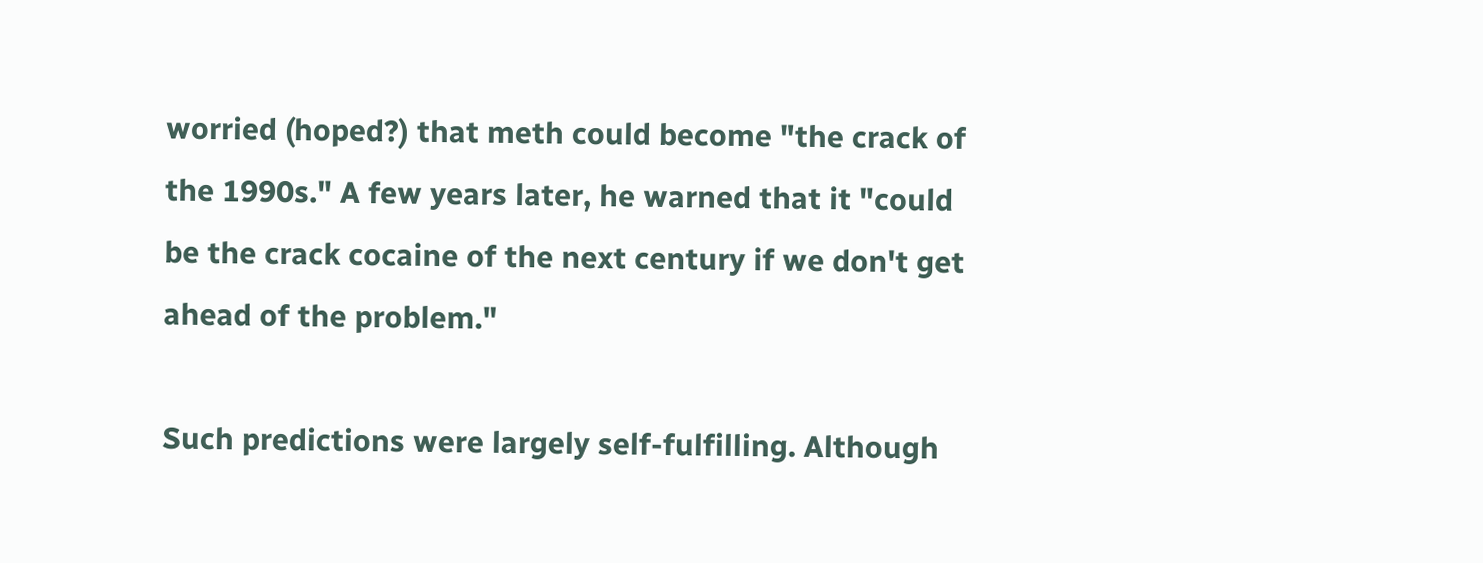worried (hoped?) that meth could become "the crack of the 1990s." A few years later, he warned that it "could be the crack cocaine of the next century if we don't get ahead of the problem."

Such predictions were largely self-fulfilling. Although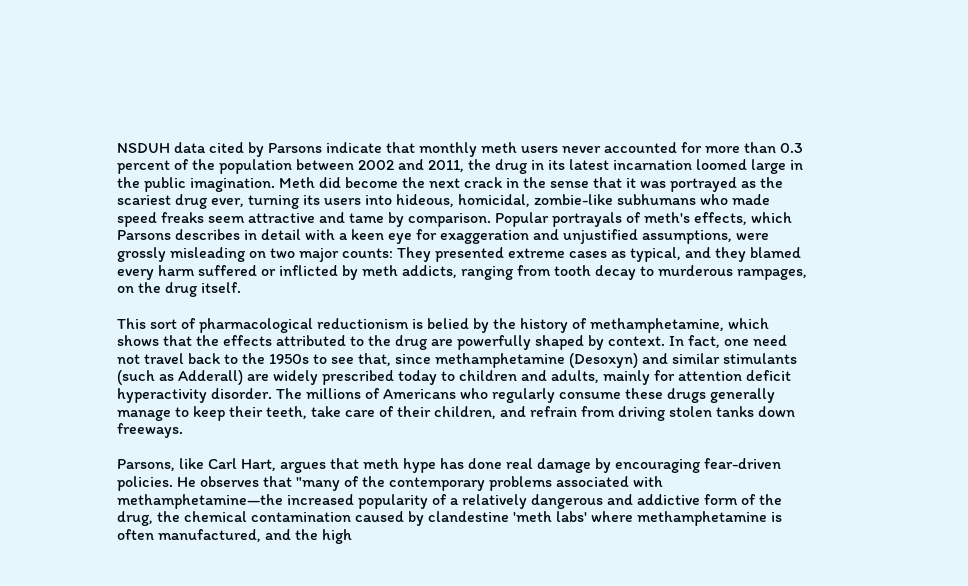NSDUH data cited by Parsons indicate that monthly meth users never accounted for more than 0.3 percent of the population between 2002 and 2011, the drug in its latest incarnation loomed large in the public imagination. Meth did become the next crack in the sense that it was portrayed as the scariest drug ever, turning its users into hideous, homicidal, zombie-like subhumans who made speed freaks seem attractive and tame by comparison. Popular portrayals of meth's effects, which Parsons describes in detail with a keen eye for exaggeration and unjustified assumptions, were grossly misleading on two major counts: They presented extreme cases as typical, and they blamed every harm suffered or inflicted by meth addicts, ranging from tooth decay to murderous rampages, on the drug itself.

This sort of pharmacological reductionism is belied by the history of methamphetamine, which shows that the effects attributed to the drug are powerfully shaped by context. In fact, one need not travel back to the 1950s to see that, since methamphetamine (Desoxyn) and similar stimulants (such as Adderall) are widely prescribed today to children and adults, mainly for attention deficit hyperactivity disorder. The millions of Americans who regularly consume these drugs generally manage to keep their teeth, take care of their children, and refrain from driving stolen tanks down freeways.

Parsons, like Carl Hart, argues that meth hype has done real damage by encouraging fear-driven policies. He observes that "many of the contemporary problems associated with methamphetamine—the increased popularity of a relatively dangerous and addictive form of the drug, the chemical contamination caused by clandestine 'meth labs' where methamphetamine is often manufactured, and the high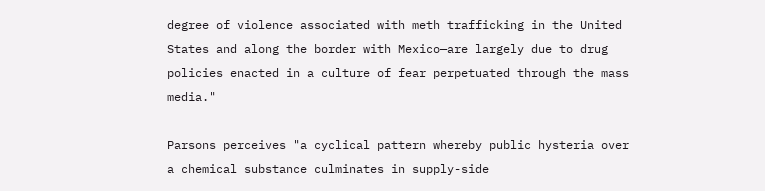degree of violence associated with meth trafficking in the United States and along the border with Mexico—are largely due to drug policies enacted in a culture of fear perpetuated through the mass media."

Parsons perceives "a cyclical pattern whereby public hysteria over a chemical substance culminates in supply-side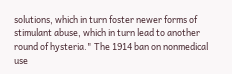solutions, which in turn foster newer forms of stimulant abuse, which in turn lead to another round of hysteria." The 1914 ban on nonmedical use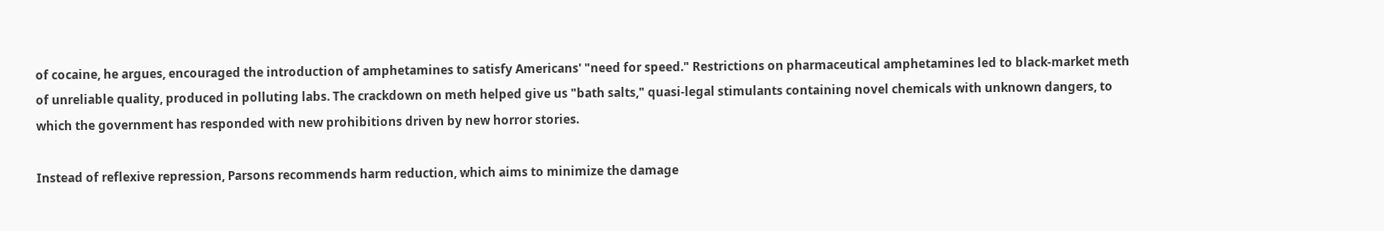of cocaine, he argues, encouraged the introduction of amphetamines to satisfy Americans' "need for speed." Restrictions on pharmaceutical amphetamines led to black-market meth of unreliable quality, produced in polluting labs. The crackdown on meth helped give us "bath salts," quasi-legal stimulants containing novel chemicals with unknown dangers, to which the government has responded with new prohibitions driven by new horror stories.

Instead of reflexive repression, Parsons recommends harm reduction, which aims to minimize the damage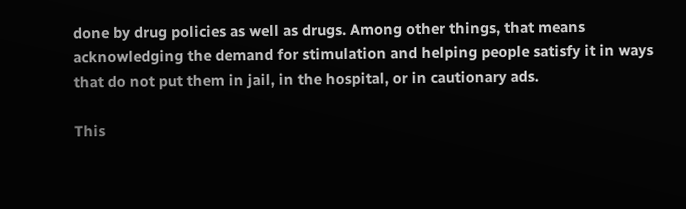done by drug policies as well as drugs. Among other things, that means acknowledging the demand for stimulation and helping people satisfy it in ways that do not put them in jail, in the hospital, or in cautionary ads.

This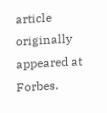article originally appeared at Forbes.